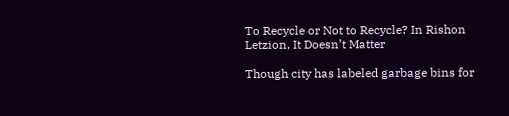To Recycle or Not to Recycle? In Rishon Letzion, It Doesn’t Matter

Though city has labeled garbage bins for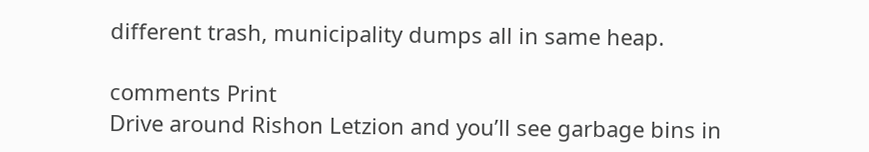different trash, municipality dumps all in same heap.

comments Print
Drive around Rishon Letzion and you’ll see garbage bins in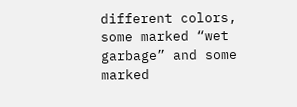different colors, some marked “wet garbage” and some marked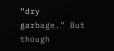“dry garbage.” But though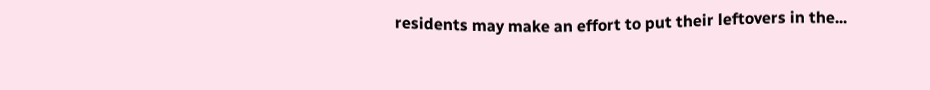residents may make an effort to put their leftovers in the...